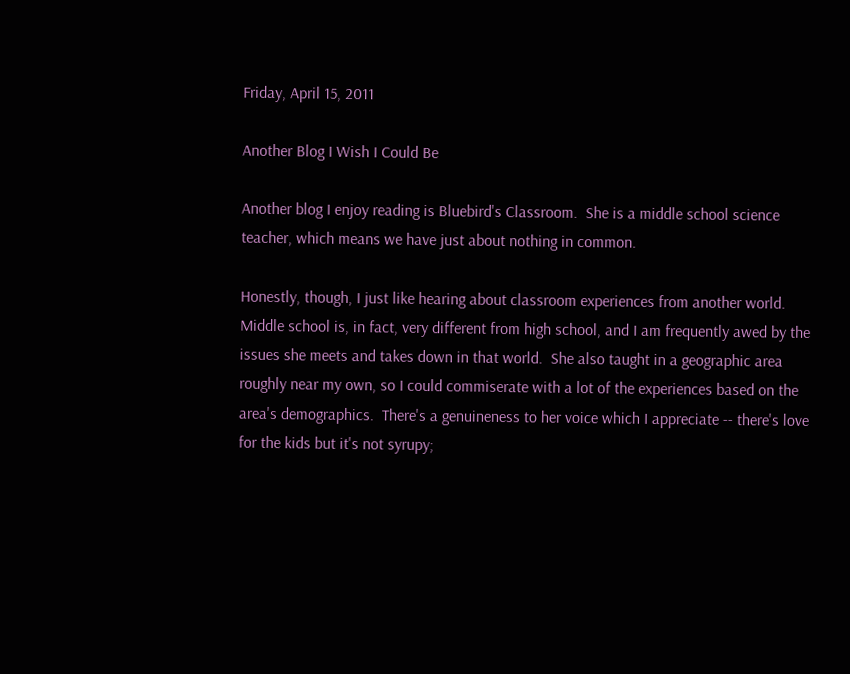Friday, April 15, 2011

Another Blog I Wish I Could Be

Another blog I enjoy reading is Bluebird's Classroom.  She is a middle school science teacher, which means we have just about nothing in common.

Honestly, though, I just like hearing about classroom experiences from another world.  Middle school is, in fact, very different from high school, and I am frequently awed by the issues she meets and takes down in that world.  She also taught in a geographic area roughly near my own, so I could commiserate with a lot of the experiences based on the area's demographics.  There's a genuineness to her voice which I appreciate -- there's love for the kids but it's not syrupy;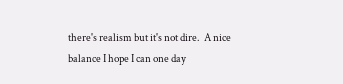there's realism but it's not dire.  A nice balance I hope I can one day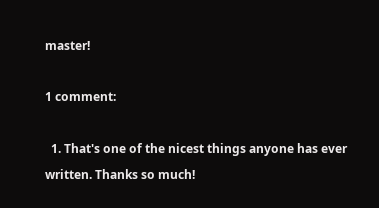master!

1 comment:

  1. That's one of the nicest things anyone has ever written. Thanks so much!